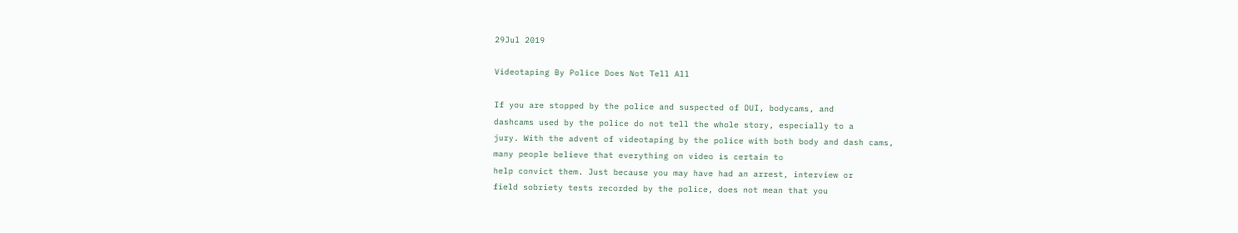29Jul 2019

Videotaping By Police Does Not Tell All

If you are stopped by the police and suspected of DUI, bodycams, and
dashcams used by the police do not tell the whole story, especially to a
jury. With the advent of videotaping by the police with both body and dash cams,
many people believe that everything on video is certain to
help convict them. Just because you may have had an arrest, interview or
field sobriety tests recorded by the police, does not mean that you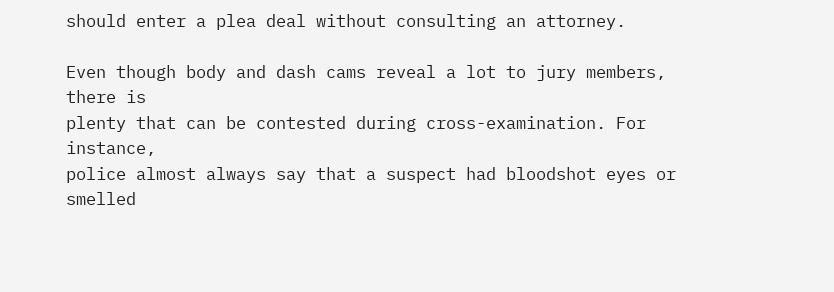should enter a plea deal without consulting an attorney.

Even though body and dash cams reveal a lot to jury members, there is
plenty that can be contested during cross-examination. For instance,
police almost always say that a suspect had bloodshot eyes or smelled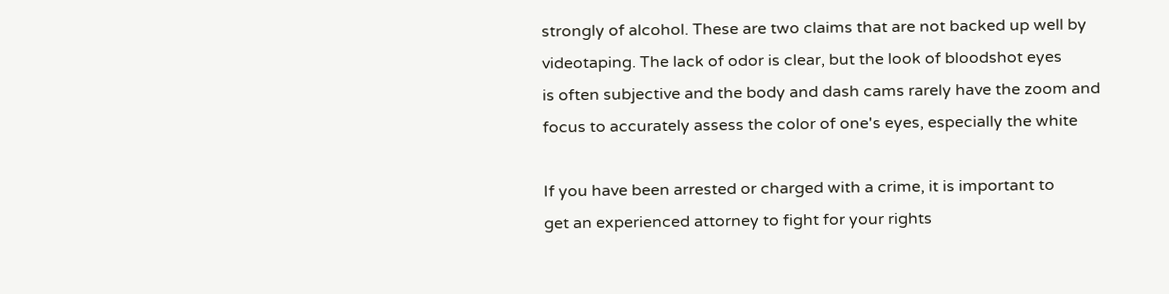strongly of alcohol. These are two claims that are not backed up well by
videotaping. The lack of odor is clear, but the look of bloodshot eyes
is often subjective and the body and dash cams rarely have the zoom and
focus to accurately assess the color of one's eyes, especially the white

If you have been arrested or charged with a crime, it is important to
get an experienced attorney to fight for your rights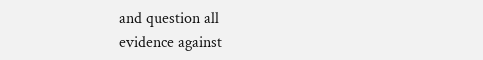and question all
evidence against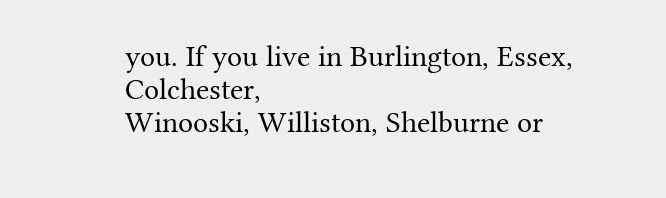you. If you live in Burlington, Essex, Colchester,
Winooski, Williston, Shelburne or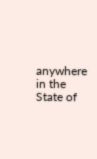anywhere in the State of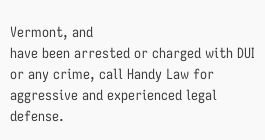Vermont, and
have been arrested or charged with DUI or any crime, call Handy Law for
aggressive and experienced legal defense.